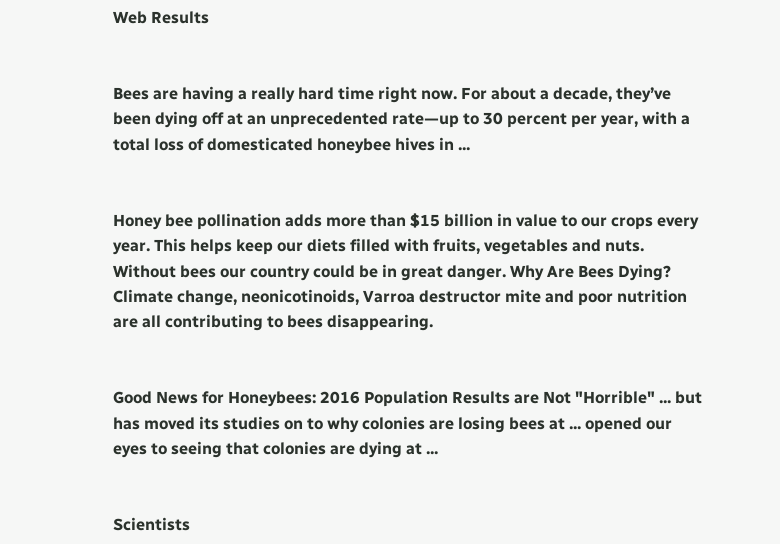Web Results


Bees are having a really hard time right now. For about a decade, they’ve been dying off at an unprecedented rate—up to 30 percent per year, with a total loss of domesticated honeybee hives in ...


Honey bee pollination adds more than $15 billion in value to our crops every year. This helps keep our diets filled with fruits, vegetables and nuts. Without bees our country could be in great danger. Why Are Bees Dying? Climate change, neonicotinoids, Varroa destructor mite and poor nutrition are all contributing to bees disappearing.


Good News for Honeybees: 2016 Population Results are Not "Horrible" ... but has moved its studies on to why colonies are losing bees at ... opened our eyes to seeing that colonies are dying at ...


Scientists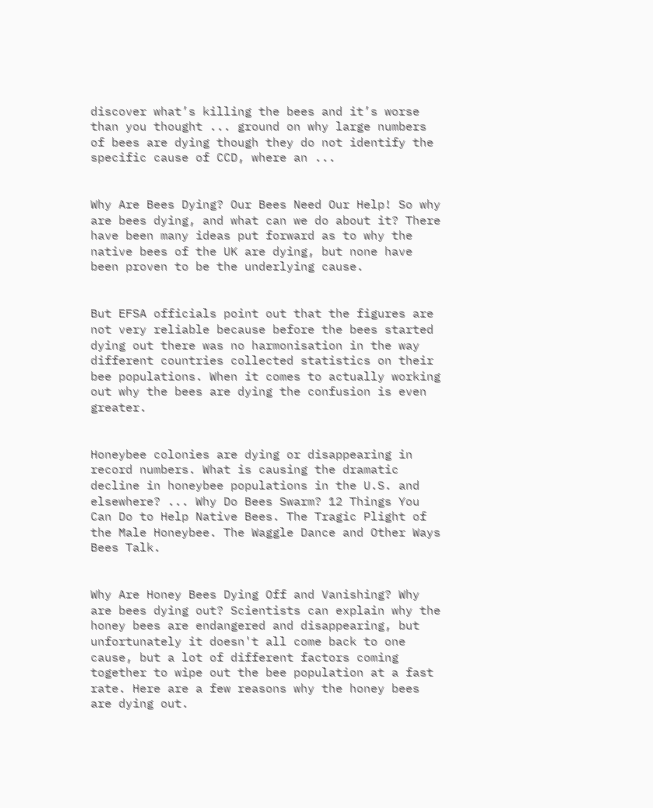discover what’s killing the bees and it’s worse than you thought ... ground on why large numbers of bees are dying though they do not identify the specific cause of CCD, where an ...


Why Are Bees Dying? Our Bees Need Our Help! So why are bees dying, and what can we do about it? There have been many ideas put forward as to why the native bees of the UK are dying, but none have been proven to be the underlying cause.


But EFSA officials point out that the figures are not very reliable because before the bees started dying out there was no harmonisation in the way different countries collected statistics on their bee populations. When it comes to actually working out why the bees are dying the confusion is even greater.


Honeybee colonies are dying or disappearing in record numbers. What is causing the dramatic decline in honeybee populations in the U.S. and elsewhere? ... Why Do Bees Swarm? 12 Things You Can Do to Help Native Bees. The Tragic Plight of the Male Honeybee. The Waggle Dance and Other Ways Bees Talk.


Why Are Honey Bees Dying Off and Vanishing? Why are bees dying out? Scientists can explain why the honey bees are endangered and disappearing, but unfortunately it doesn't all come back to one cause, but a lot of different factors coming together to wipe out the bee population at a fast rate. Here are a few reasons why the honey bees are dying out.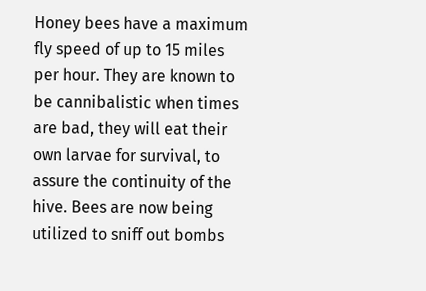Honey bees have a maximum fly speed of up to 15 miles per hour. They are known to be cannibalistic when times are bad, they will eat their own larvae for survival, to assure the continuity of the hive. Bees are now being utilized to sniff out bombs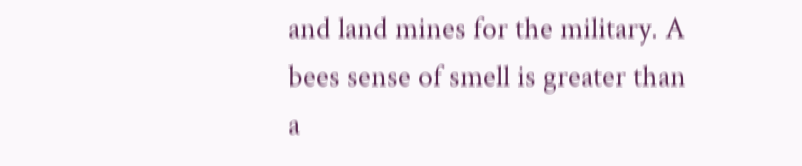and land mines for the military. A bees sense of smell is greater than a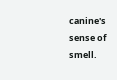canine's sense of smell.